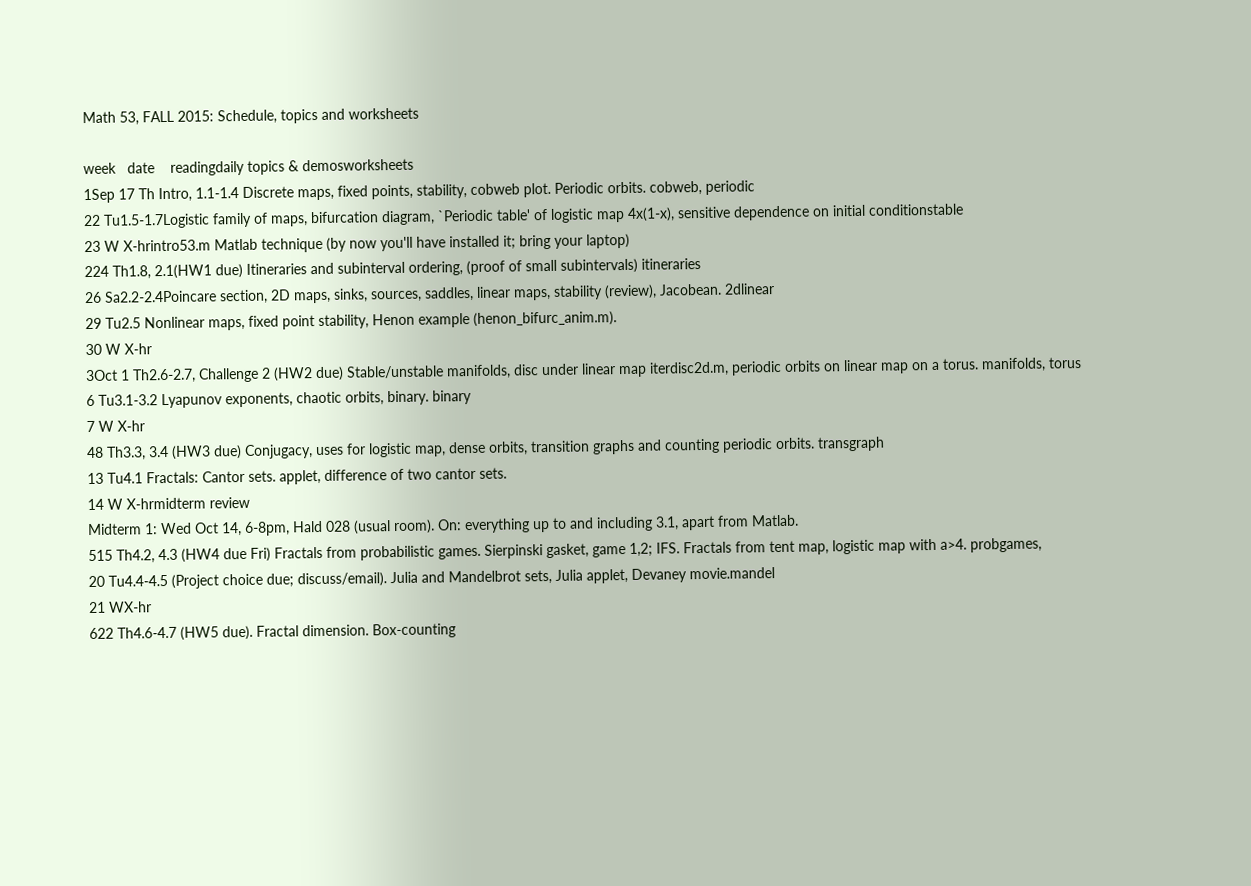Math 53, FALL 2015: Schedule, topics and worksheets

week   date    readingdaily topics & demosworksheets
1Sep 17 Th Intro, 1.1-1.4 Discrete maps, fixed points, stability, cobweb plot. Periodic orbits. cobweb, periodic
22 Tu1.5-1.7Logistic family of maps, bifurcation diagram, `Periodic table' of logistic map 4x(1-x), sensitive dependence on initial conditionstable
23 W X-hrintro53.m Matlab technique (by now you'll have installed it; bring your laptop)
224 Th1.8, 2.1(HW1 due) Itineraries and subinterval ordering, (proof of small subintervals) itineraries
26 Sa2.2-2.4Poincare section, 2D maps, sinks, sources, saddles, linear maps, stability (review), Jacobean. 2dlinear
29 Tu2.5 Nonlinear maps, fixed point stability, Henon example (henon_bifurc_anim.m).
30 W X-hr
3Oct 1 Th2.6-2.7, Challenge 2 (HW2 due) Stable/unstable manifolds, disc under linear map iterdisc2d.m, periodic orbits on linear map on a torus. manifolds, torus
6 Tu3.1-3.2 Lyapunov exponents, chaotic orbits, binary. binary
7 W X-hr
48 Th3.3, 3.4 (HW3 due) Conjugacy, uses for logistic map, dense orbits, transition graphs and counting periodic orbits. transgraph
13 Tu4.1 Fractals: Cantor sets. applet, difference of two cantor sets.
14 W X-hrmidterm review
Midterm 1: Wed Oct 14, 6-8pm, Hald 028 (usual room). On: everything up to and including 3.1, apart from Matlab.
515 Th4.2, 4.3 (HW4 due Fri) Fractals from probabilistic games. Sierpinski gasket, game 1,2; IFS. Fractals from tent map, logistic map with a>4. probgames,
20 Tu4.4-4.5 (Project choice due; discuss/email). Julia and Mandelbrot sets, Julia applet, Devaney movie.mandel
21 WX-hr
622 Th4.6-4.7 (HW5 due). Fractal dimension. Box-counting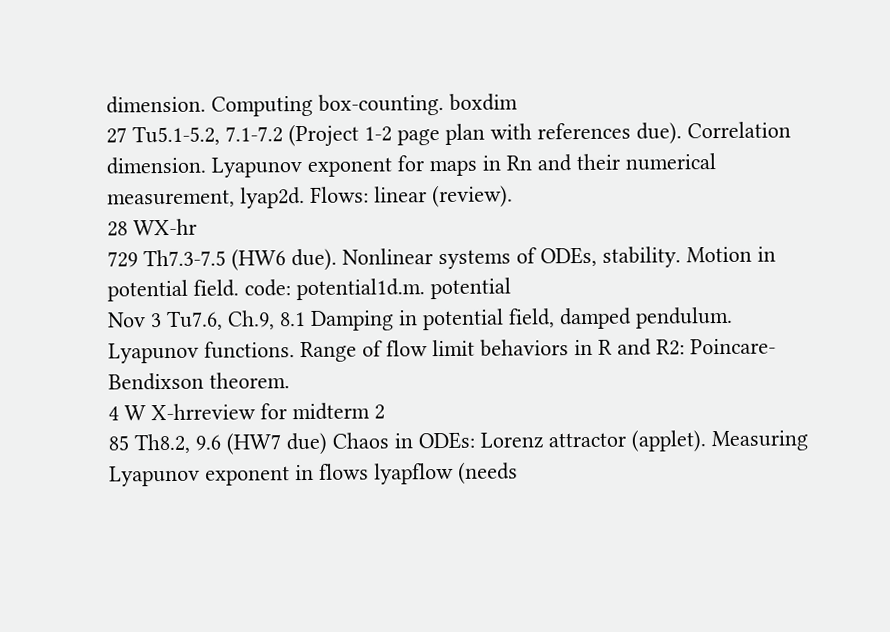dimension. Computing box-counting. boxdim
27 Tu5.1-5.2, 7.1-7.2 (Project 1-2 page plan with references due). Correlation dimension. Lyapunov exponent for maps in Rn and their numerical measurement, lyap2d. Flows: linear (review).
28 WX-hr
729 Th7.3-7.5 (HW6 due). Nonlinear systems of ODEs, stability. Motion in potential field. code: potential1d.m. potential
Nov 3 Tu7.6, Ch.9, 8.1 Damping in potential field, damped pendulum. Lyapunov functions. Range of flow limit behaviors in R and R2: Poincare-Bendixson theorem.
4 W X-hrreview for midterm 2
85 Th8.2, 9.6 (HW7 due) Chaos in ODEs: Lorenz attractor (applet). Measuring Lyapunov exponent in flows lyapflow (needs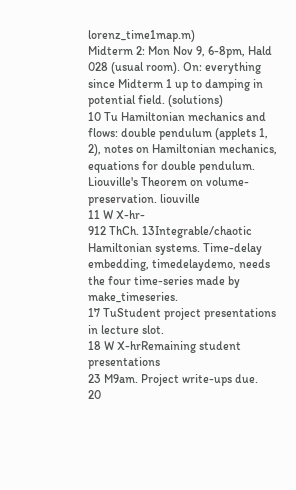lorenz_time1map.m)
Midterm 2: Mon Nov 9, 6-8pm, Hald 028 (usual room). On: everything since Midterm 1 up to damping in potential field. (solutions)
10 Tu Hamiltonian mechanics and flows: double pendulum (applets 1, 2), notes on Hamiltonian mechanics, equations for double pendulum. Liouville's Theorem on volume-preservation. liouville
11 W X-hr-
912 ThCh. 13Integrable/chaotic Hamiltonian systems. Time-delay embedding, timedelaydemo, needs the four time-series made by make_timeseries.
17 TuStudent project presentations in lecture slot.
18 W X-hrRemaining student presentations
23 M9am. Project write-ups due.
20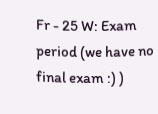Fr - 25 W: Exam period (we have no final exam :) )